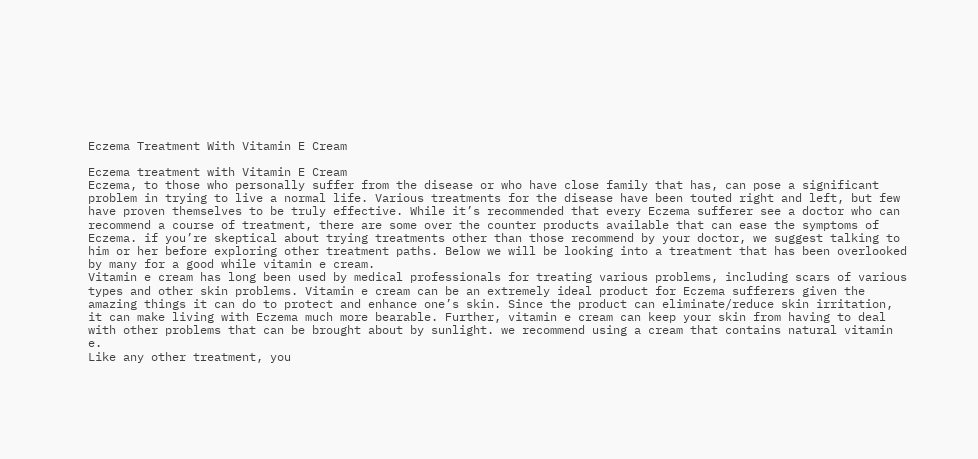Eczema Treatment With Vitamin E Cream

Eczema treatment with Vitamin E Cream
Eczema, to those who personally suffer from the disease or who have close family that has, can pose a significant problem in trying to live a normal life. Various treatments for the disease have been touted right and left, but few have proven themselves to be truly effective. While it’s recommended that every Eczema sufferer see a doctor who can recommend a course of treatment, there are some over the counter products available that can ease the symptoms of Eczema. if you’re skeptical about trying treatments other than those recommend by your doctor, we suggest talking to him or her before exploring other treatment paths. Below we will be looking into a treatment that has been overlooked by many for a good while vitamin e cream.
Vitamin e cream has long been used by medical professionals for treating various problems, including scars of various types and other skin problems. Vitamin e cream can be an extremely ideal product for Eczema sufferers given the amazing things it can do to protect and enhance one’s skin. Since the product can eliminate/reduce skin irritation, it can make living with Eczema much more bearable. Further, vitamin e cream can keep your skin from having to deal with other problems that can be brought about by sunlight. we recommend using a cream that contains natural vitamin e.
Like any other treatment, you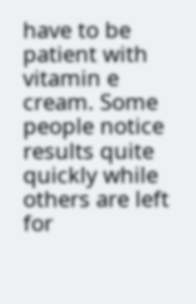have to be patient with vitamin e cream. Some people notice results quite quickly while others are left for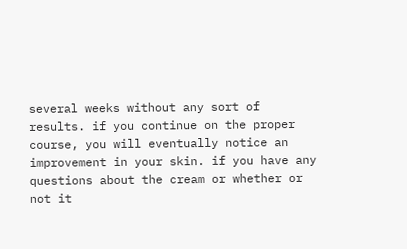several weeks without any sort of results. if you continue on the proper course, you will eventually notice an improvement in your skin. if you have any questions about the cream or whether or not it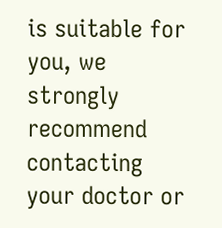is suitable for you, we strongly recommend contacting your doctor or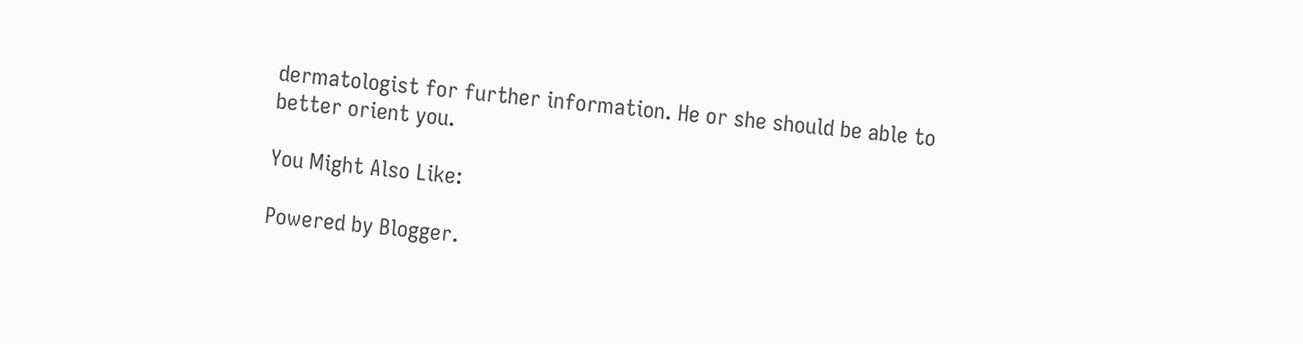dermatologist for further information. He or she should be able to better orient you.

You Might Also Like:

Powered by Blogger.